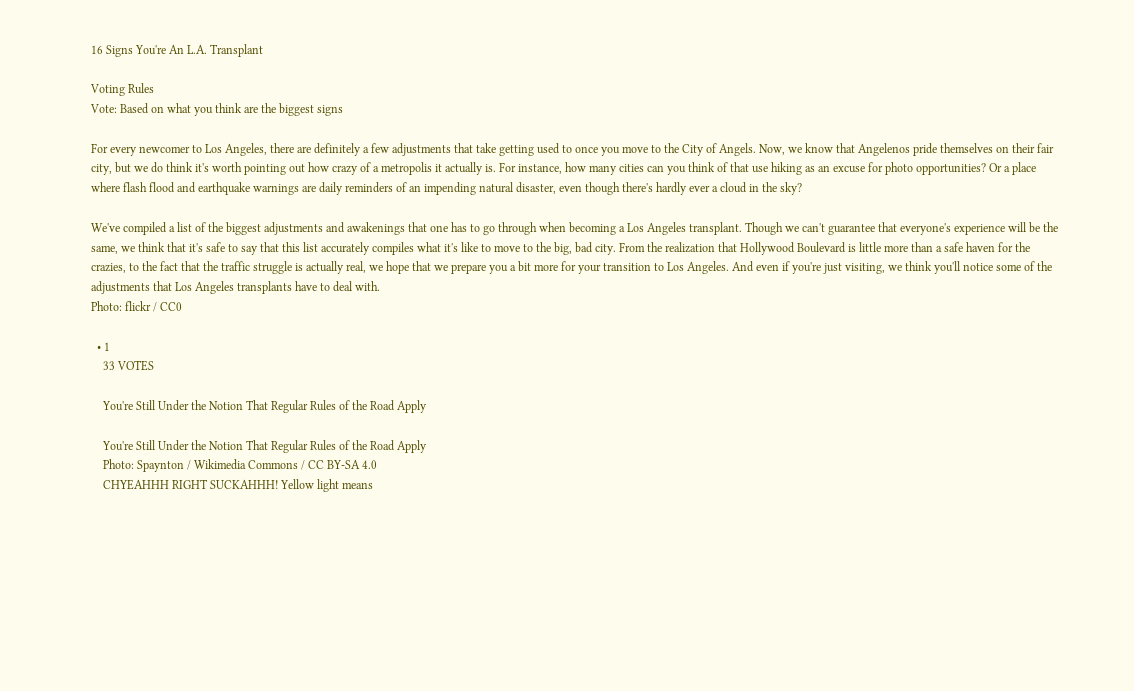16 Signs You're An L.A. Transplant

Voting Rules
Vote: Based on what you think are the biggest signs

For every newcomer to Los Angeles, there are definitely a few adjustments that take getting used to once you move to the City of Angels. Now, we know that Angelenos pride themselves on their fair city, but we do think it's worth pointing out how crazy of a metropolis it actually is. For instance, how many cities can you think of that use hiking as an excuse for photo opportunities? Or a place where flash flood and earthquake warnings are daily reminders of an impending natural disaster, even though there's hardly ever a cloud in the sky?

We've compiled a list of the biggest adjustments and awakenings that one has to go through when becoming a Los Angeles transplant. Though we can't guarantee that everyone's experience will be the same, we think that it's safe to say that this list accurately compiles what it's like to move to the big, bad city. From the realization that Hollywood Boulevard is little more than a safe haven for the crazies, to the fact that the traffic struggle is actually real, we hope that we prepare you a bit more for your transition to Los Angeles. And even if you're just visiting, we think you'll notice some of the adjustments that Los Angeles transplants have to deal with.
Photo: flickr / CC0

  • 1
    33 VOTES

    You're Still Under the Notion That Regular Rules of the Road Apply

    You're Still Under the Notion That Regular Rules of the Road Apply
    Photo: Spaynton / Wikimedia Commons / CC BY-SA 4.0
    CHYEAHHH RIGHT SUCKAHHH! Yellow light means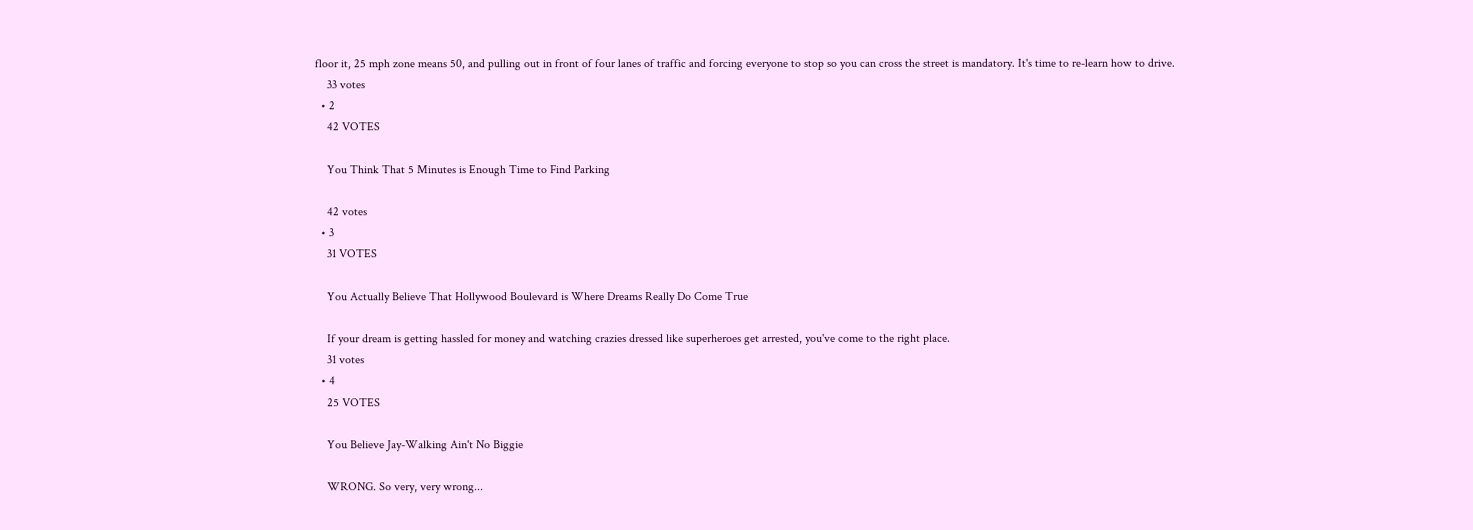floor it, 25 mph zone means 50, and pulling out in front of four lanes of traffic and forcing everyone to stop so you can cross the street is mandatory. It's time to re-learn how to drive.
    33 votes
  • 2
    42 VOTES

    You Think That 5 Minutes is Enough Time to Find Parking

    42 votes
  • 3
    31 VOTES

    You Actually Believe That Hollywood Boulevard is Where Dreams Really Do Come True

    If your dream is getting hassled for money and watching crazies dressed like superheroes get arrested, you've come to the right place.
    31 votes
  • 4
    25 VOTES

    You Believe Jay-Walking Ain't No Biggie

    WRONG. So very, very wrong...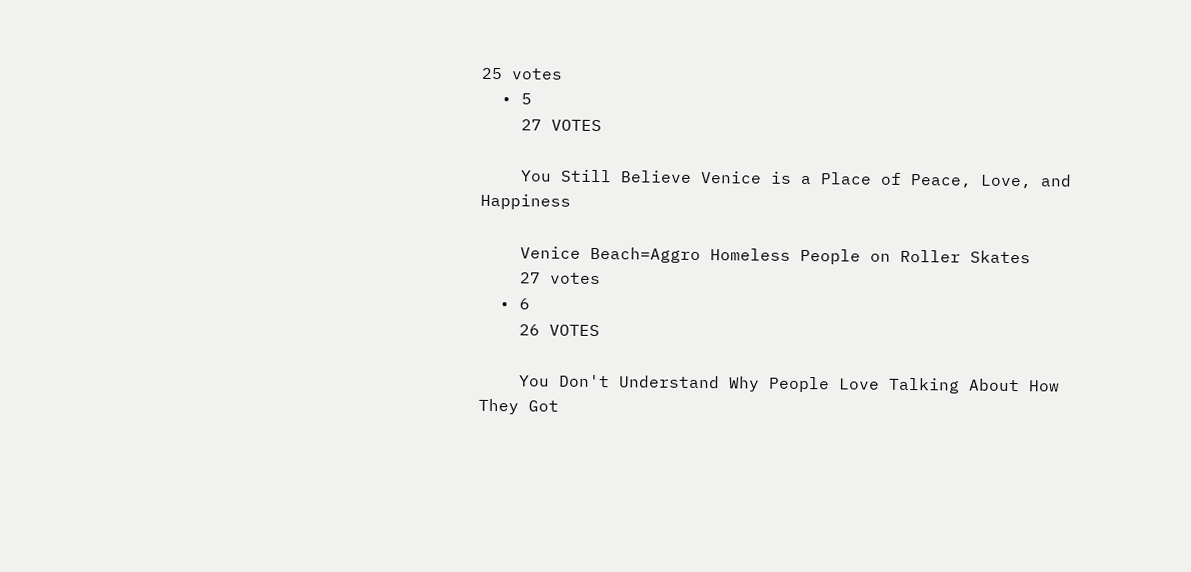25 votes
  • 5
    27 VOTES

    You Still Believe Venice is a Place of Peace, Love, and Happiness

    Venice Beach=Aggro Homeless People on Roller Skates
    27 votes
  • 6
    26 VOTES

    You Don't Understand Why People Love Talking About How They Got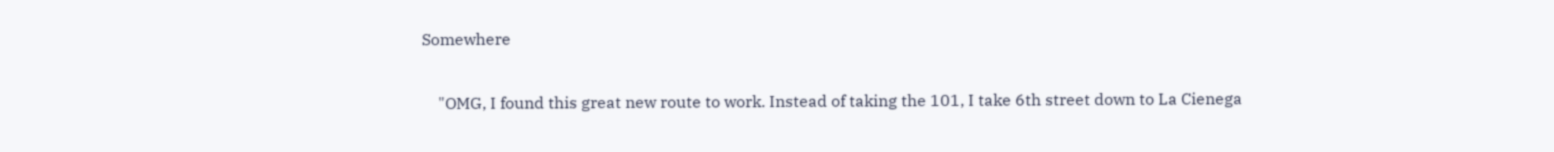Somewhere

    "OMG, I found this great new route to work. Instead of taking the 101, I take 6th street down to La Cienega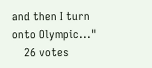and then I turn onto Olympic..."
    26 votes